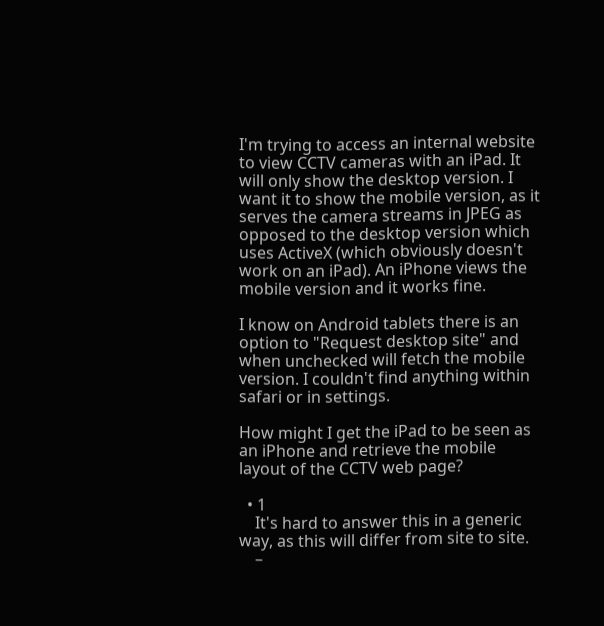I'm trying to access an internal website to view CCTV cameras with an iPad. It will only show the desktop version. I want it to show the mobile version, as it serves the camera streams in JPEG as opposed to the desktop version which uses ActiveX (which obviously doesn't work on an iPad). An iPhone views the mobile version and it works fine.

I know on Android tablets there is an option to "Request desktop site" and when unchecked will fetch the mobile version. I couldn't find anything within safari or in settings.

How might I get the iPad to be seen as an iPhone and retrieve the mobile layout of the CCTV web page?

  • 1
    It's hard to answer this in a generic way, as this will differ from site to site.
    –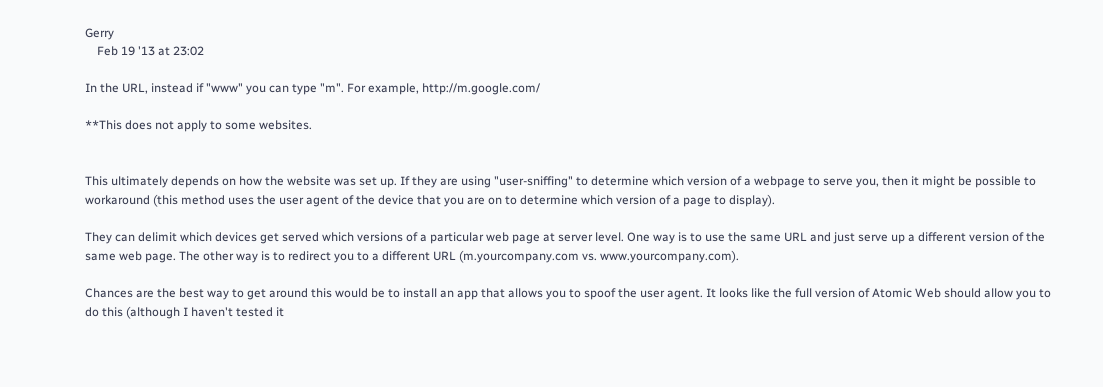Gerry
    Feb 19 '13 at 23:02

In the URL, instead if "www" you can type "m". For example, http://m.google.com/

**This does not apply to some websites.


This ultimately depends on how the website was set up. If they are using "user-sniffing" to determine which version of a webpage to serve you, then it might be possible to workaround (this method uses the user agent of the device that you are on to determine which version of a page to display).

They can delimit which devices get served which versions of a particular web page at server level. One way is to use the same URL and just serve up a different version of the same web page. The other way is to redirect you to a different URL (m.yourcompany.com vs. www.yourcompany.com).

Chances are the best way to get around this would be to install an app that allows you to spoof the user agent. It looks like the full version of Atomic Web should allow you to do this (although I haven't tested it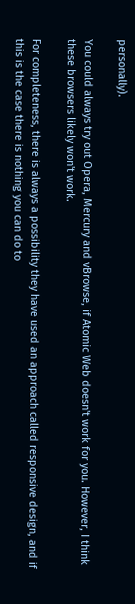personally).

You could always try out Opera, Mercury and vBrowse, if Atomic Web doesn't work for you. However, I think these browsers likely won't work.

For completeness, there is always a possibility they have used an approach called responsive design, and if this is the case there is nothing you can do to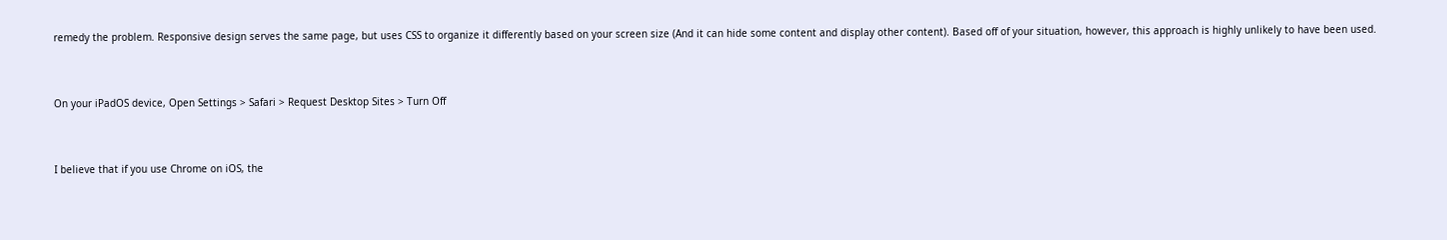remedy the problem. Responsive design serves the same page, but uses CSS to organize it differently based on your screen size (And it can hide some content and display other content). Based off of your situation, however, this approach is highly unlikely to have been used.


On your iPadOS device, Open Settings > Safari > Request Desktop Sites > Turn Off


I believe that if you use Chrome on iOS, the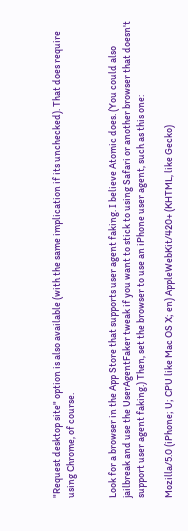"Request desktop site" option is also available (with the same implication if its unchecked). That does require using Chrome, of course.


Look for a browser in the App Store that supports user agent faking. I believe Atomic does. (You could also jailbreak and use the UserAgentFaker tweak if you want to stick to using Safari or another browser that doesn't support user agent faking.) Then, set the browser to use an iPhone user agent, such as this one:

Mozilla/5.0 (iPhone; U; CPU like Mac OS X; en) AppleWebKit/420+ (KHTML, like Gecko)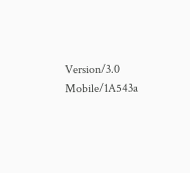Version/3.0 Mobile/1A543a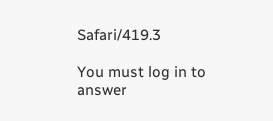Safari/419.3

You must log in to answer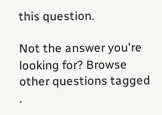this question.

Not the answer you're looking for? Browse other questions tagged .